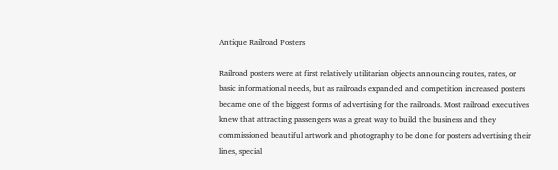Antique Railroad Posters

Railroad posters were at first relatively utilitarian objects announcing routes, rates, or basic informational needs, but as railroads expanded and competition increased posters became one of the biggest forms of advertising for the railroads. Most railroad executives knew that attracting passengers was a great way to build the business and they commissioned beautiful artwork and photography to be done for posters advertising their lines, special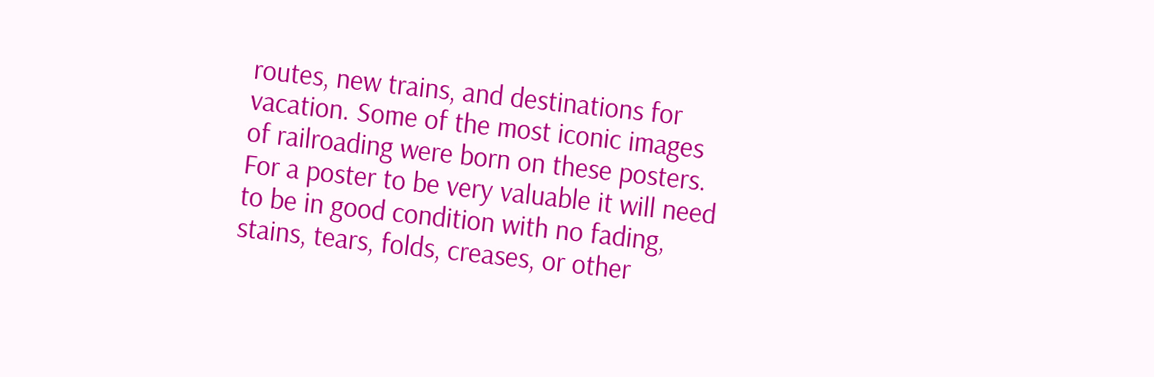routes, new trains, and destinations for vacation. Some of the most iconic images of railroading were born on these posters. For a poster to be very valuable it will need to be in good condition with no fading, stains, tears, folds, creases, or other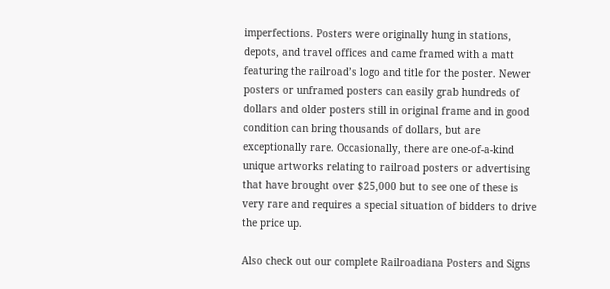imperfections. Posters were originally hung in stations, depots, and travel offices and came framed with a matt featuring the railroad’s logo and title for the poster. Newer posters or unframed posters can easily grab hundreds of dollars and older posters still in original frame and in good condition can bring thousands of dollars, but are exceptionally rare. Occasionally, there are one-of-a-kind unique artworks relating to railroad posters or advertising that have brought over $25,000 but to see one of these is very rare and requires a special situation of bidders to drive the price up.

Also check out our complete Railroadiana Posters and Signs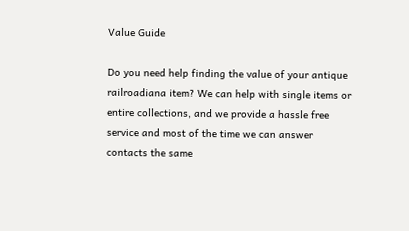Value Guide

Do you need help finding the value of your antique railroadiana item? We can help with single items or entire collections, and we provide a hassle free service and most of the time we can answer contacts the same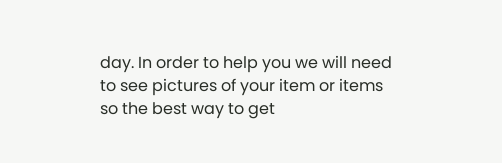day. In order to help you we will need to see pictures of your item or items so the best way to get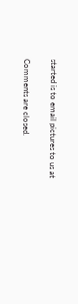started is to email pictures to us at

Comments are closed.